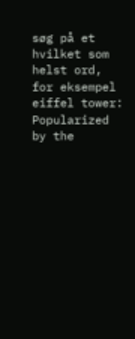søg på et hvilket som helst ord, for eksempel eiffel tower:
Popularized by the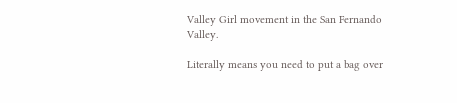Valley Girl movement in the San Fernando Valley.

Literally means you need to put a bag over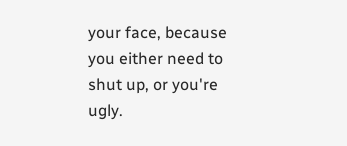your face, because you either need to shut up, or you're ugly.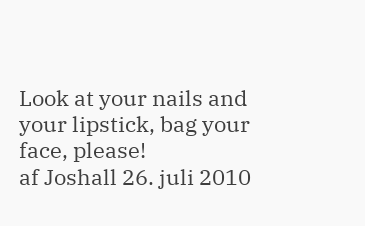Look at your nails and your lipstick, bag your face, please!
af Joshall 26. juli 2010